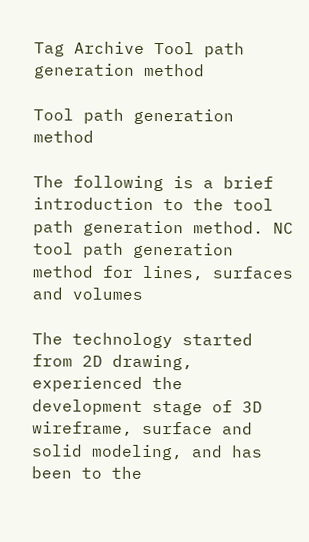Tag Archive Tool path generation method

Tool path generation method

The following is a brief introduction to the tool path generation method. NC tool path generation method for lines, surfaces and volumes

The technology started from 2D drawing, experienced the development stage of 3D wireframe, surface and solid modeling, and has been to the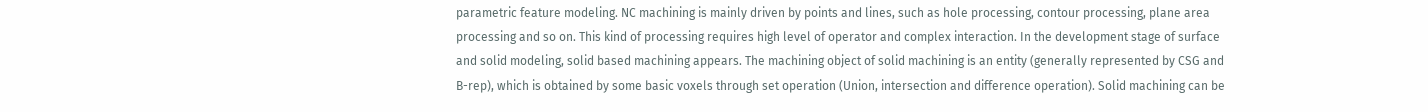parametric feature modeling. NC machining is mainly driven by points and lines, such as hole processing, contour processing, plane area processing and so on. This kind of processing requires high level of operator and complex interaction. In the development stage of surface and solid modeling, solid based machining appears. The machining object of solid machining is an entity (generally represented by CSG and B-rep), which is obtained by some basic voxels through set operation (Union, intersection and difference operation). Solid machining can be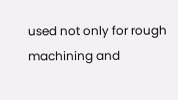used not only for rough machining and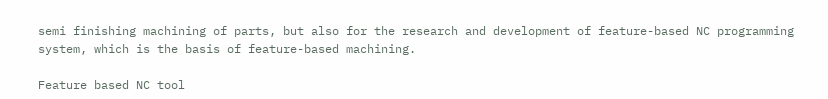semi finishing machining of parts, but also for the research and development of feature-based NC programming system, which is the basis of feature-based machining.

Feature based NC tool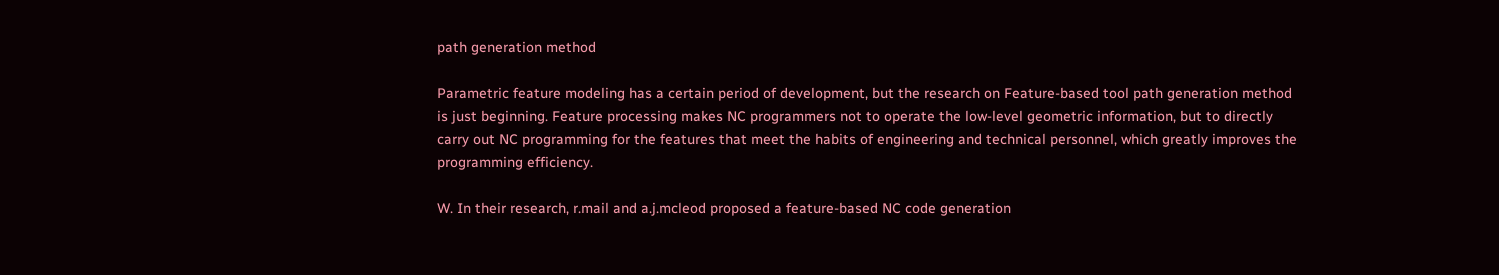path generation method

Parametric feature modeling has a certain period of development, but the research on Feature-based tool path generation method is just beginning. Feature processing makes NC programmers not to operate the low-level geometric information, but to directly carry out NC programming for the features that meet the habits of engineering and technical personnel, which greatly improves the programming efficiency.

W. In their research, r.mail and a.j.mcleod proposed a feature-based NC code generation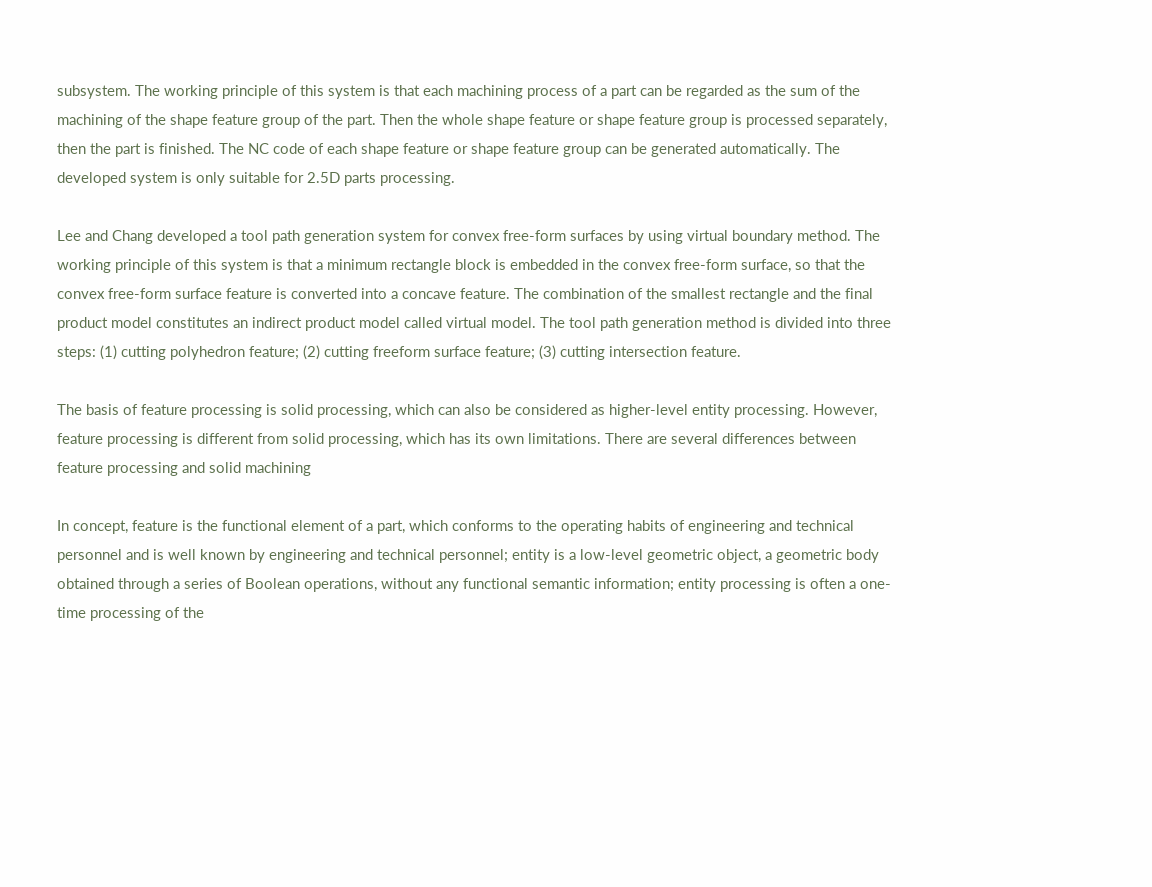subsystem. The working principle of this system is that each machining process of a part can be regarded as the sum of the machining of the shape feature group of the part. Then the whole shape feature or shape feature group is processed separately, then the part is finished. The NC code of each shape feature or shape feature group can be generated automatically. The developed system is only suitable for 2.5D parts processing.

Lee and Chang developed a tool path generation system for convex free-form surfaces by using virtual boundary method. The working principle of this system is that a minimum rectangle block is embedded in the convex free-form surface, so that the convex free-form surface feature is converted into a concave feature. The combination of the smallest rectangle and the final product model constitutes an indirect product model called virtual model. The tool path generation method is divided into three steps: (1) cutting polyhedron feature; (2) cutting freeform surface feature; (3) cutting intersection feature.

The basis of feature processing is solid processing, which can also be considered as higher-level entity processing. However, feature processing is different from solid processing, which has its own limitations. There are several differences between feature processing and solid machining

In concept, feature is the functional element of a part, which conforms to the operating habits of engineering and technical personnel and is well known by engineering and technical personnel; entity is a low-level geometric object, a geometric body obtained through a series of Boolean operations, without any functional semantic information; entity processing is often a one-time processing of the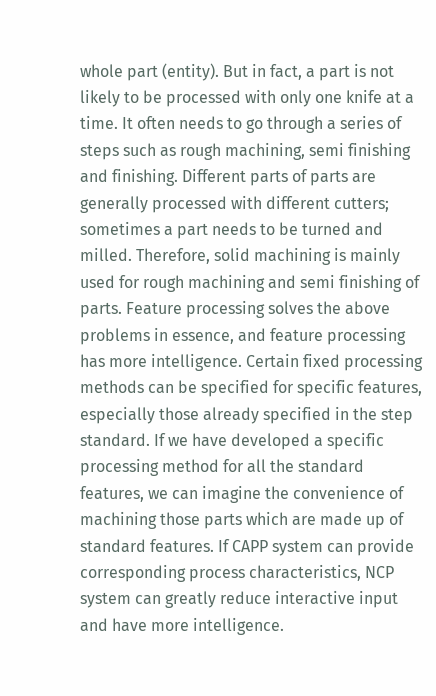whole part (entity). But in fact, a part is not likely to be processed with only one knife at a time. It often needs to go through a series of steps such as rough machining, semi finishing and finishing. Different parts of parts are generally processed with different cutters; sometimes a part needs to be turned and milled. Therefore, solid machining is mainly used for rough machining and semi finishing of parts. Feature processing solves the above problems in essence, and feature processing has more intelligence. Certain fixed processing methods can be specified for specific features, especially those already specified in the step standard. If we have developed a specific processing method for all the standard features, we can imagine the convenience of machining those parts which are made up of standard features. If CAPP system can provide corresponding process characteristics, NCP system can greatly reduce interactive input and have more intelligence.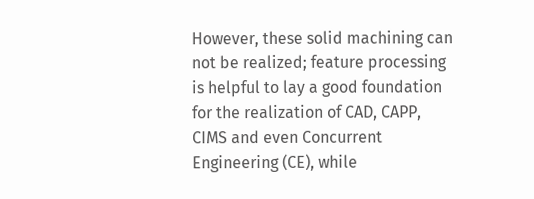However, these solid machining can not be realized; feature processing is helpful to lay a good foundation for the realization of CAD, CAPP, CIMS and even Concurrent Engineering (CE), while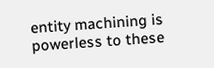entity machining is powerless to these